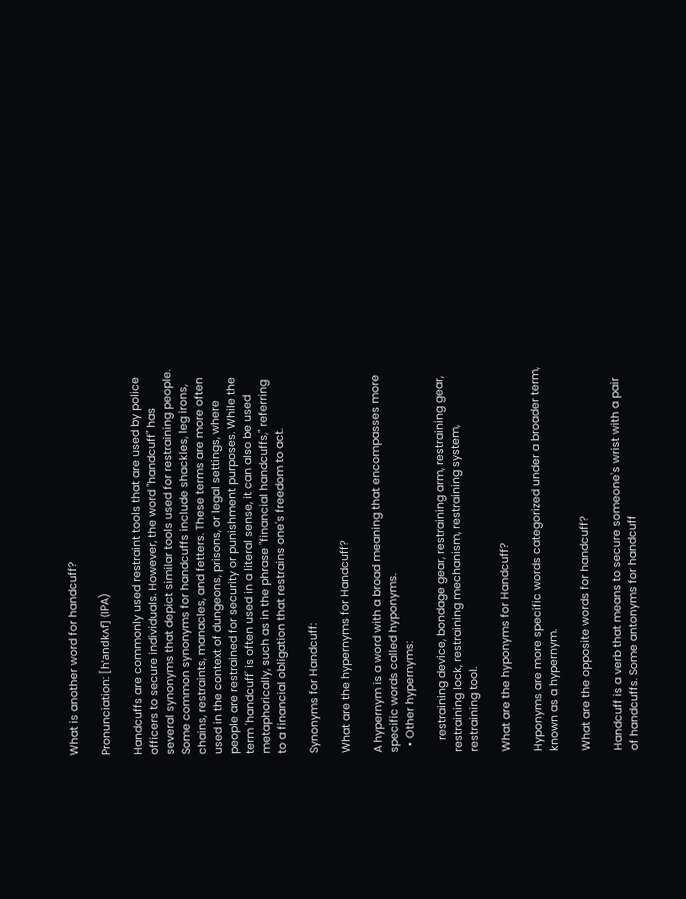What is another word for handcuff?

Pronunciation: [hˈandkʌf] (IPA)

Handcuffs are commonly used restraint tools that are used by police officers to secure individuals. However, the word "handcuff" has several synonyms that depict similar tools used for restraining people. Some common synonyms for handcuffs include shackles, leg irons, chains, restraints, manacles, and fetters. These terms are more often used in the context of dungeons, prisons, or legal settings, where people are restrained for security or punishment purposes. While the term 'handcuff' is often used in a literal sense, it can also be used metaphorically, such as in the phrase "financial handcuffs," referring to a financial obligation that restrains one's freedom to act.

Synonyms for Handcuff:

What are the hypernyms for Handcuff?

A hypernym is a word with a broad meaning that encompasses more specific words called hyponyms.
  • Other hypernyms:

    restraining device, bondage gear, restraining arm, restraining gear, restraining lock, restraining mechanism, restraining system, restraining tool.

What are the hyponyms for Handcuff?

Hyponyms are more specific words categorized under a broader term, known as a hypernym.

What are the opposite words for handcuff?

Handcuff is a verb that means to secure someone's wrist with a pair of handcuffs. Some antonyms for handcuff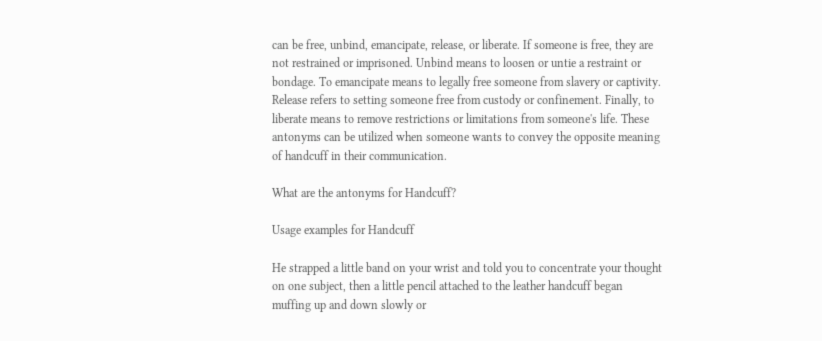can be free, unbind, emancipate, release, or liberate. If someone is free, they are not restrained or imprisoned. Unbind means to loosen or untie a restraint or bondage. To emancipate means to legally free someone from slavery or captivity. Release refers to setting someone free from custody or confinement. Finally, to liberate means to remove restrictions or limitations from someone's life. These antonyms can be utilized when someone wants to convey the opposite meaning of handcuff in their communication.

What are the antonyms for Handcuff?

Usage examples for Handcuff

He strapped a little band on your wrist and told you to concentrate your thought on one subject, then a little pencil attached to the leather handcuff began muffing up and down slowly or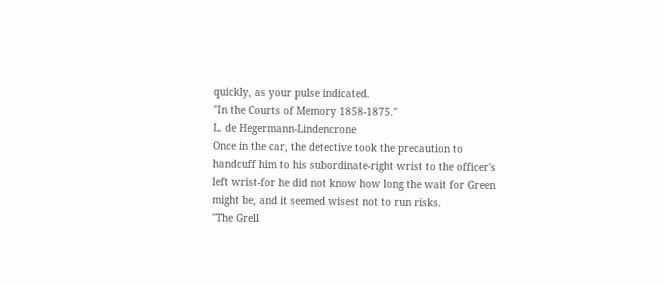quickly, as your pulse indicated.
"In the Courts of Memory 1858-1875."
L. de Hegermann-Lindencrone
Once in the car, the detective took the precaution to handcuff him to his subordinate-right wrist to the officer's left wrist-for he did not know how long the wait for Green might be, and it seemed wisest not to run risks.
"The Grell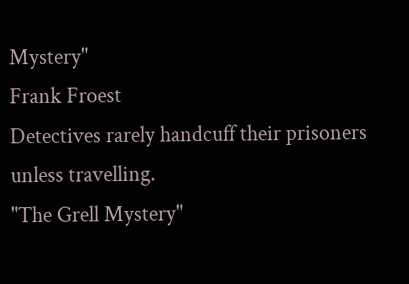Mystery"
Frank Froest
Detectives rarely handcuff their prisoners unless travelling.
"The Grell Mystery"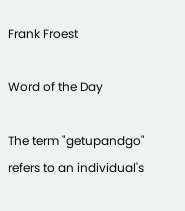Frank Froest

Word of the Day

The term "getupandgo" refers to an individual's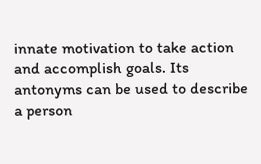innate motivation to take action and accomplish goals. Its antonyms can be used to describe a person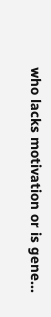who lacks motivation or is gene...